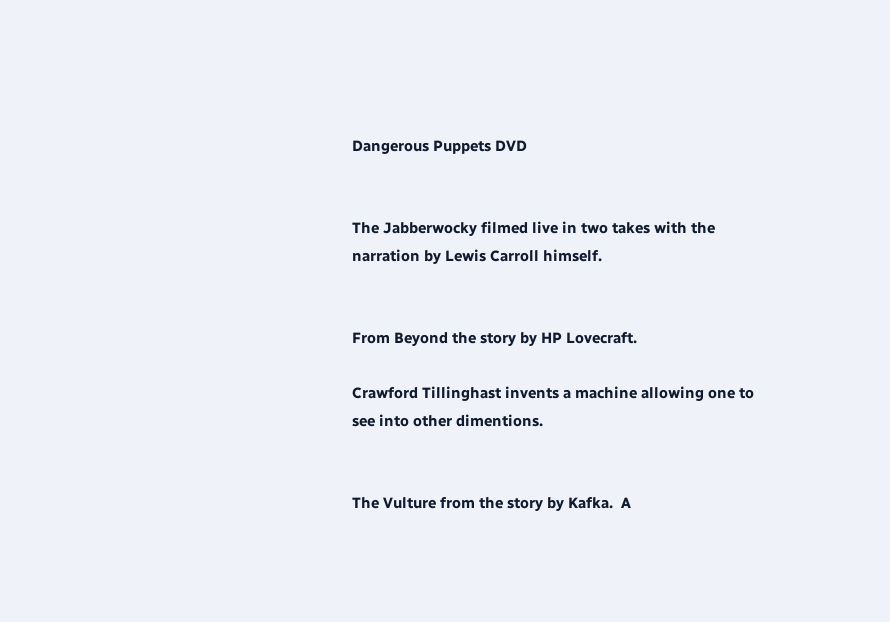Dangerous Puppets DVD


The Jabberwocky filmed live in two takes with the narration by Lewis Carroll himself.


From Beyond the story by HP Lovecraft.

Crawford Tillinghast invents a machine allowing one to see into other dimentions.


The Vulture from the story by Kafka.  A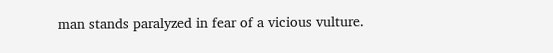man stands paralyzed in fear of a vicious vulture.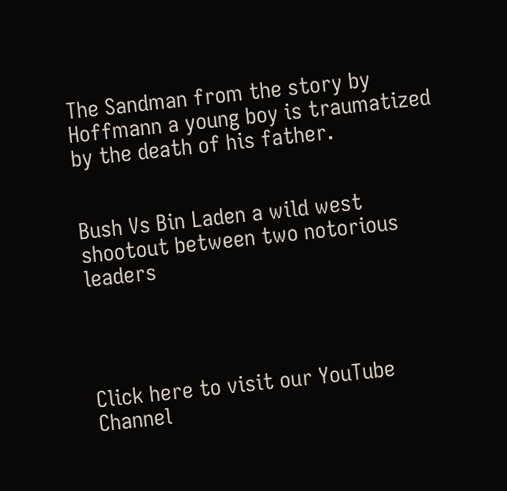The Sandman from the story by Hoffmann a young boy is traumatized by the death of his father.


Bush Vs Bin Laden a wild west shootout between two notorious leaders




Click here to visit our YouTube Channel